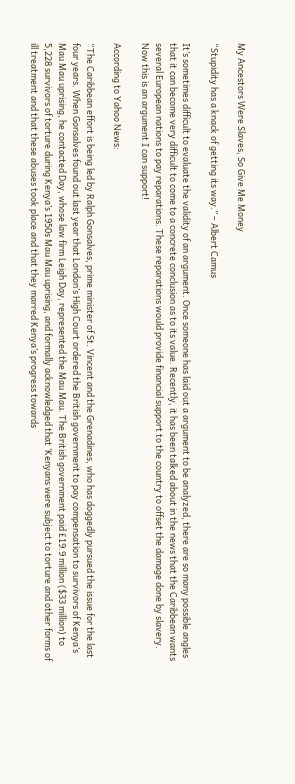My Ancestors Were Slaves, So Give Me Money

“Stupidity has a knack of getting its way.” – Albert Camus

It’s sometimes difficult to evaluate the validity of an argument. Once someone has laid out a argument to be analyzed, there are so many possible angles that it can become very difficult to come to a concrete conclusion as to its value. Recently, it has been talked about in the news that the Caribbean wants several European nations to pay reparations. These reparations would provide financial support to the country to offset the damage done by slavery. Now this is an argument I can support!

According to Yahoo News:

“The Caribbean effort is being led by Ralph Gonsalves, prime minister of St. Vincent and the Grenadines, who has doggedly pursued the issue for the last four years. When Gonsalves found out last year that London’s High Court ordered the British government to pay compensation to survivors of Kenya’s Mau Mau uprising, he contacted Day, whose law firm Leigh Day, represented the Mau Mau. The British government paid £19.9 million ($33 million) to 5,228 survivors of torture during Kenya’s 1950s Mau Mau uprising, and formally acknowledged that ‘Kenyans were subject to torture and other forms of ill treatment and that these abuses took place and that they marred Kenya’s progress towards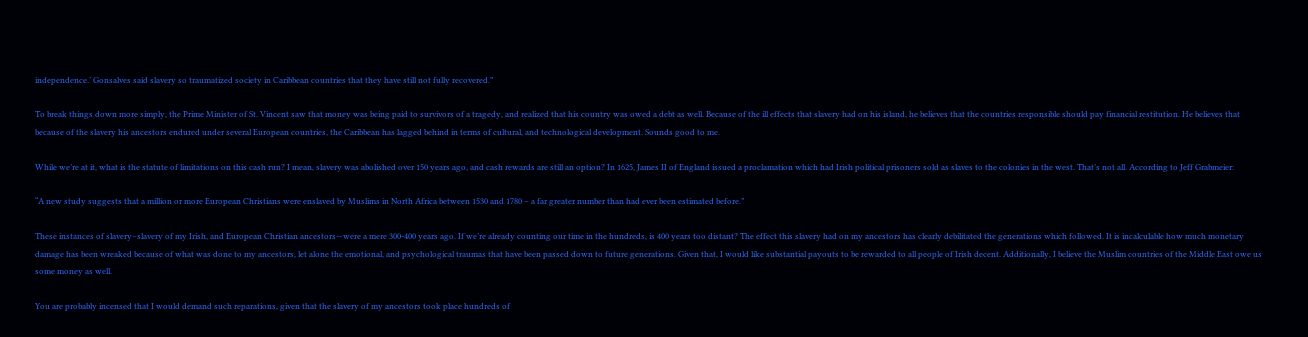independence.’ Gonsalves said slavery so traumatized society in Caribbean countries that they have still not fully recovered.”

To break things down more simply, the Prime Minister of St. Vincent saw that money was being paid to survivors of a tragedy, and realized that his country was owed a debt as well. Because of the ill effects that slavery had on his island, he believes that the countries responsible should pay financial restitution. He believes that because of the slavery his ancestors endured under several European countries, the Caribbean has lagged behind in terms of cultural, and technological development. Sounds good to me.

While we’re at it, what is the statute of limitations on this cash run? I mean, slavery was abolished over 150 years ago, and cash rewards are still an option? In 1625, James II of England issued a proclamation which had Irish political prisoners sold as slaves to the colonies in the west. That’s not all. According to Jeff Grabmeier:

“A new study suggests that a million or more European Christians were enslaved by Muslims in North Africa between 1530 and 1780 – a far greater number than had ever been estimated before.”

These instances of slavery–slavery of my Irish, and European Christian ancestors—were a mere 300-400 years ago. If we’re already counting our time in the hundreds, is 400 years too distant? The effect this slavery had on my ancestors has clearly debilitated the generations which followed. It is incalculable how much monetary damage has been wreaked because of what was done to my ancestors, let alone the emotional, and psychological traumas that have been passed down to future generations. Given that, I would like substantial payouts to be rewarded to all people of Irish decent. Additionally, I believe the Muslim countries of the Middle East owe us some money as well.

You are probably incensed that I would demand such reparations, given that the slavery of my ancestors took place hundreds of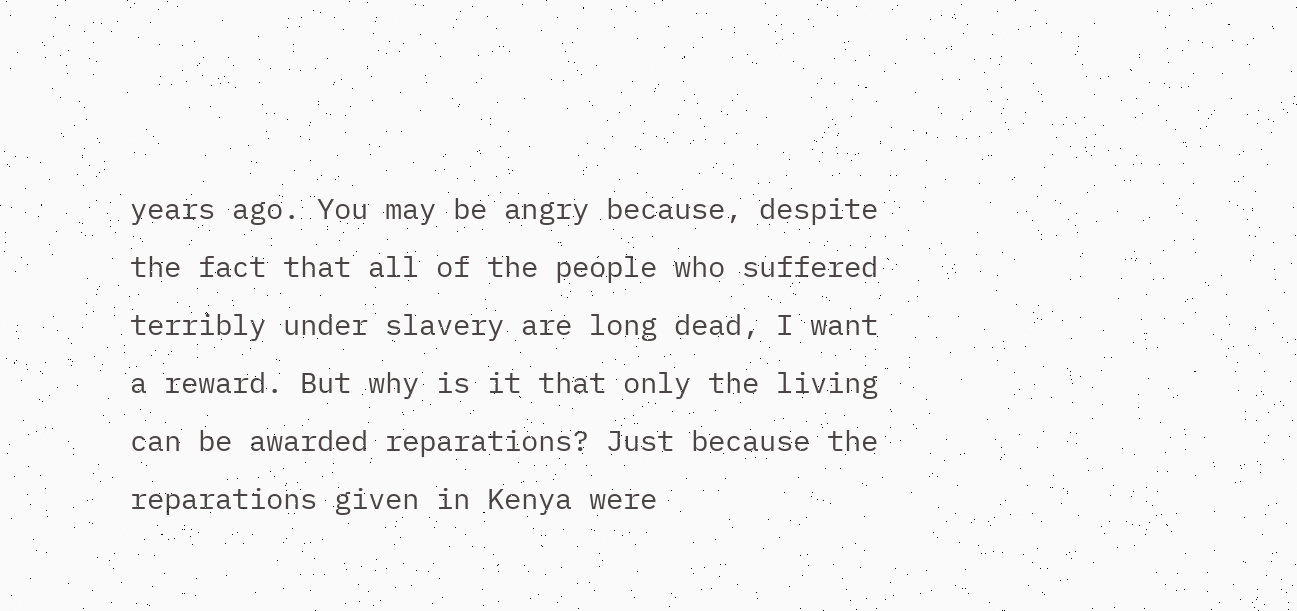years ago. You may be angry because, despite the fact that all of the people who suffered terribly under slavery are long dead, I want a reward. But why is it that only the living can be awarded reparations? Just because the reparations given in Kenya were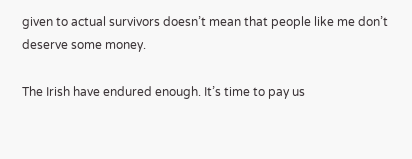given to actual survivors doesn’t mean that people like me don’t deserve some money.

The Irish have endured enough. It’s time to pay us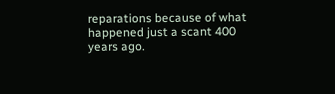reparations because of what happened just a scant 400 years ago.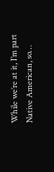While we’re at it, I’m part Native American, so…